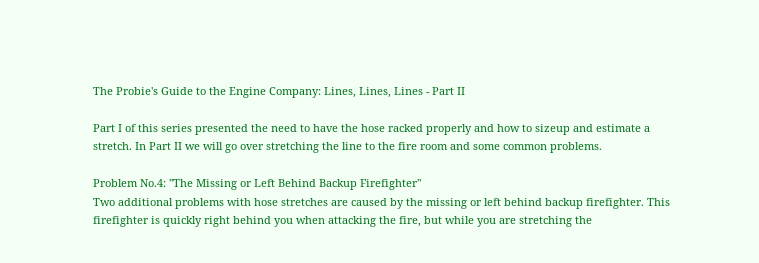The Probie's Guide to the Engine Company: Lines, Lines, Lines - Part II

Part I of this series presented the need to have the hose racked properly and how to sizeup and estimate a stretch. In Part II we will go over stretching the line to the fire room and some common problems.

Problem No.4: "The Missing or Left Behind Backup Firefighter"
Two additional problems with hose stretches are caused by the missing or left behind backup firefighter. This firefighter is quickly right behind you when attacking the fire, but while you are stretching the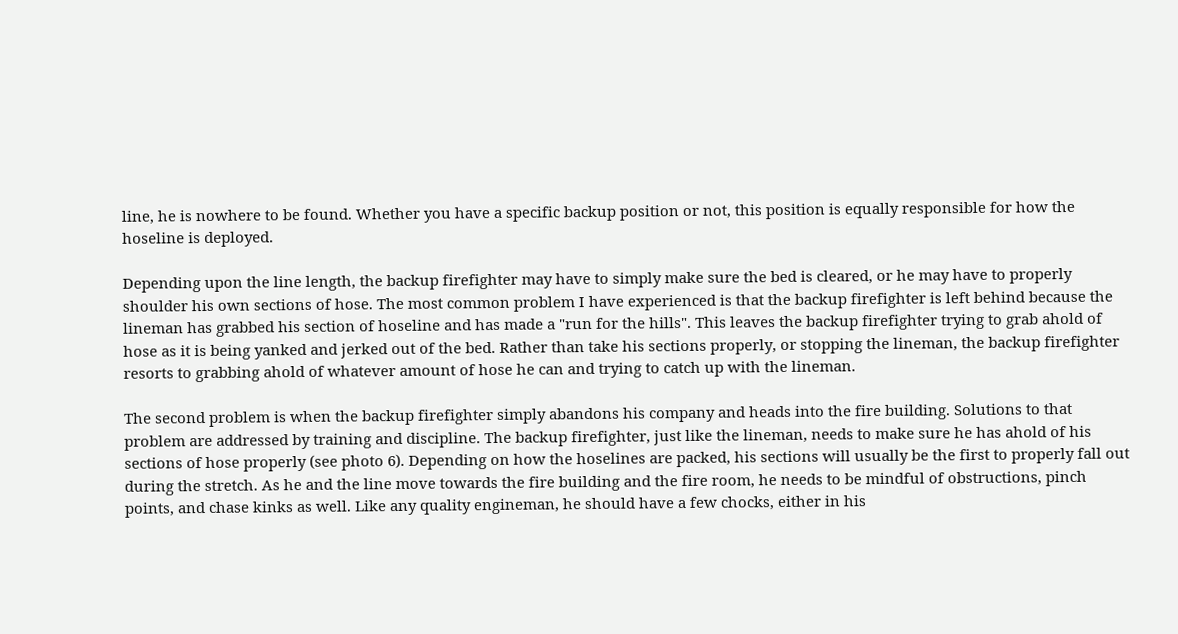line, he is nowhere to be found. Whether you have a specific backup position or not, this position is equally responsible for how the hoseline is deployed.

Depending upon the line length, the backup firefighter may have to simply make sure the bed is cleared, or he may have to properly shoulder his own sections of hose. The most common problem I have experienced is that the backup firefighter is left behind because the lineman has grabbed his section of hoseline and has made a "run for the hills". This leaves the backup firefighter trying to grab ahold of hose as it is being yanked and jerked out of the bed. Rather than take his sections properly, or stopping the lineman, the backup firefighter resorts to grabbing ahold of whatever amount of hose he can and trying to catch up with the lineman.

The second problem is when the backup firefighter simply abandons his company and heads into the fire building. Solutions to that problem are addressed by training and discipline. The backup firefighter, just like the lineman, needs to make sure he has ahold of his sections of hose properly (see photo 6). Depending on how the hoselines are packed, his sections will usually be the first to properly fall out during the stretch. As he and the line move towards the fire building and the fire room, he needs to be mindful of obstructions, pinch points, and chase kinks as well. Like any quality engineman, he should have a few chocks, either in his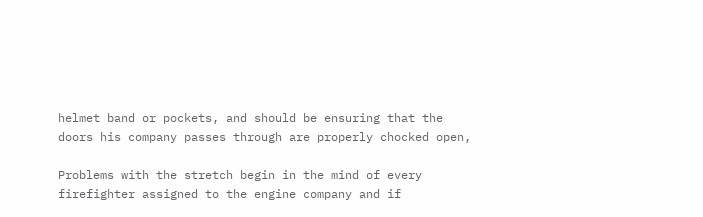helmet band or pockets, and should be ensuring that the doors his company passes through are properly chocked open,

Problems with the stretch begin in the mind of every firefighter assigned to the engine company and if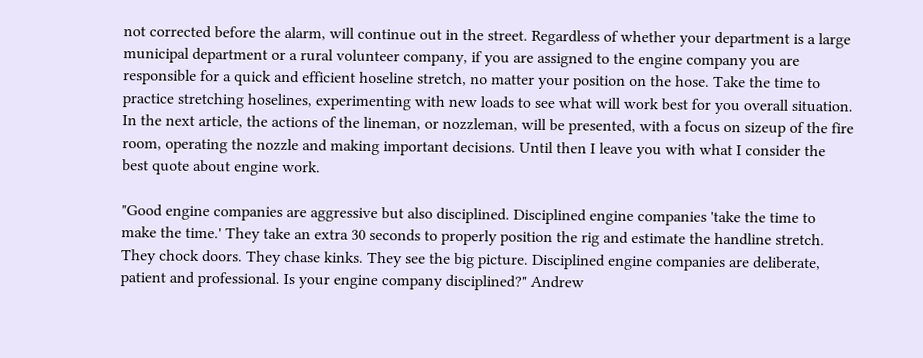not corrected before the alarm, will continue out in the street. Regardless of whether your department is a large municipal department or a rural volunteer company, if you are assigned to the engine company you are responsible for a quick and efficient hoseline stretch, no matter your position on the hose. Take the time to practice stretching hoselines, experimenting with new loads to see what will work best for you overall situation. In the next article, the actions of the lineman, or nozzleman, will be presented, with a focus on sizeup of the fire room, operating the nozzle and making important decisions. Until then I leave you with what I consider the best quote about engine work.

"Good engine companies are aggressive but also disciplined. Disciplined engine companies 'take the time to make the time.' They take an extra 30 seconds to properly position the rig and estimate the handline stretch. They chock doors. They chase kinks. They see the big picture. Disciplined engine companies are deliberate, patient and professional. Is your engine company disciplined?" Andrew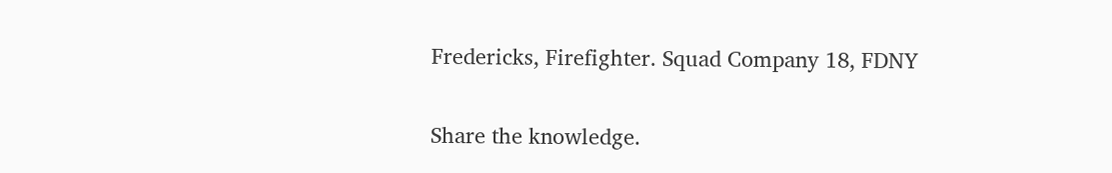Fredericks, Firefighter. Squad Company 18, FDNY

Share the knowledge.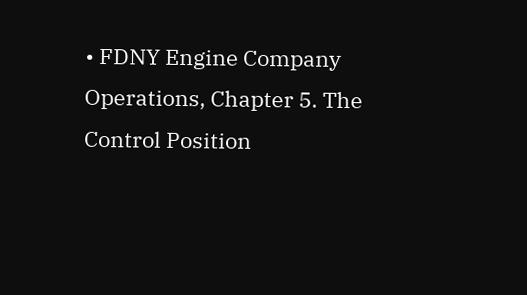• FDNY Engine Company Operations, Chapter 5. The Control Position